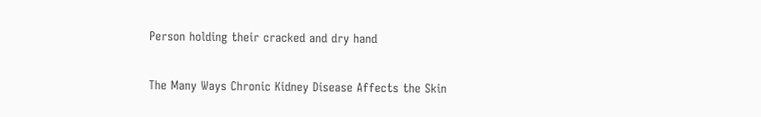Person holding their cracked and dry hand

The Many Ways Chronic Kidney Disease Affects the Skin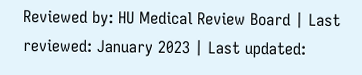Reviewed by: HU Medical Review Board | Last reviewed: January 2023 | Last updated: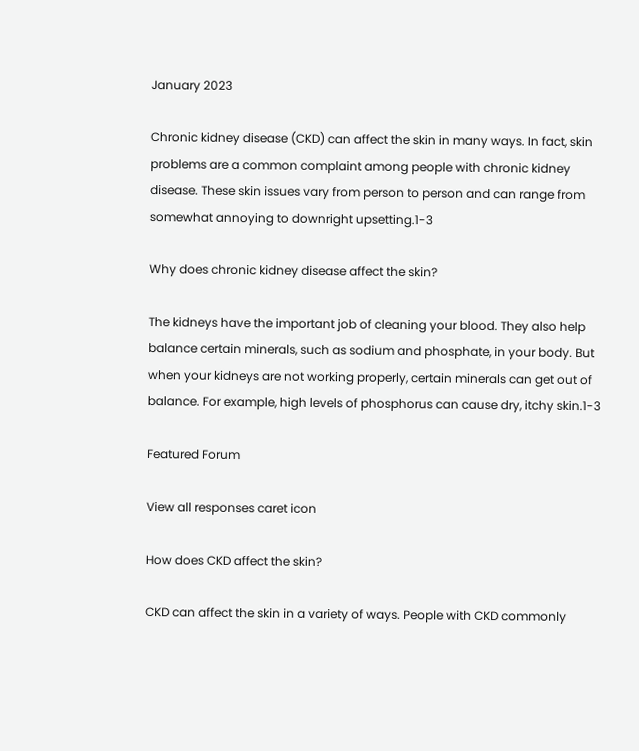January 2023

Chronic kidney disease (CKD) can affect the skin in many ways. In fact, skin problems are a common complaint among people with chronic kidney disease. These skin issues vary from person to person and can range from somewhat annoying to downright upsetting.1-3

Why does chronic kidney disease affect the skin?

The kidneys have the important job of cleaning your blood. They also help balance certain minerals, such as sodium and phosphate, in your body. But when your kidneys are not working properly, certain minerals can get out of balance. For example, high levels of phosphorus can cause dry, itchy skin.1-3

Featured Forum

View all responses caret icon

How does CKD affect the skin?

CKD can affect the skin in a variety of ways. People with CKD commonly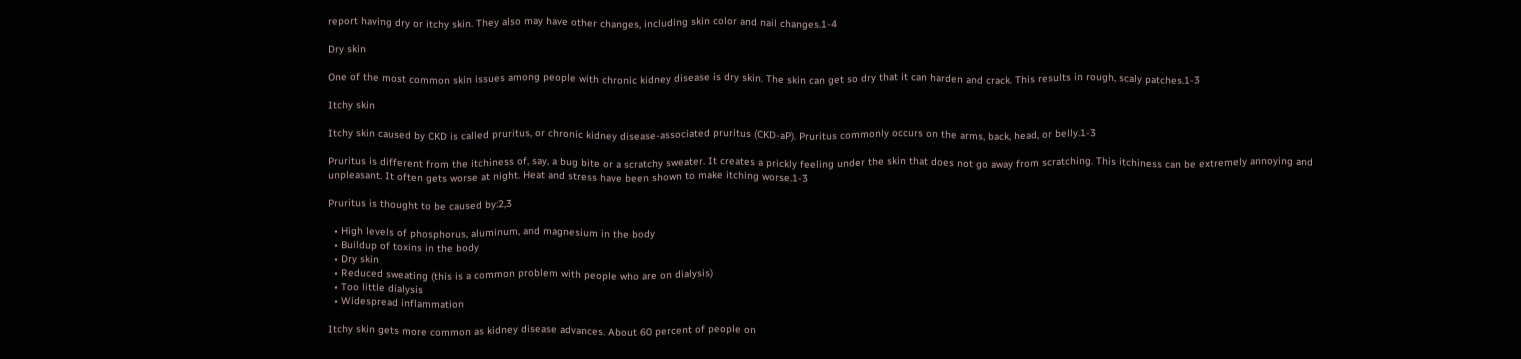report having dry or itchy skin. They also may have other changes, including skin color and nail changes.1-4

Dry skin

One of the most common skin issues among people with chronic kidney disease is dry skin. The skin can get so dry that it can harden and crack. This results in rough, scaly patches.1-3

Itchy skin

Itchy skin caused by CKD is called pruritus, or chronic kidney disease-associated pruritus (CKD-aP). Pruritus commonly occurs on the arms, back, head, or belly.1-3

Pruritus is different from the itchiness of, say, a bug bite or a scratchy sweater. It creates a prickly feeling under the skin that does not go away from scratching. This itchiness can be extremely annoying and unpleasant. It often gets worse at night. Heat and stress have been shown to make itching worse.1-3

Pruritus is thought to be caused by:2,3

  • High levels of phosphorus, aluminum, and magnesium in the body
  • Buildup of toxins in the body
  • Dry skin
  • Reduced sweating (this is a common problem with people who are on dialysis)
  • Too little dialysis
  • Widespread inflammation

Itchy skin gets more common as kidney disease advances. About 60 percent of people on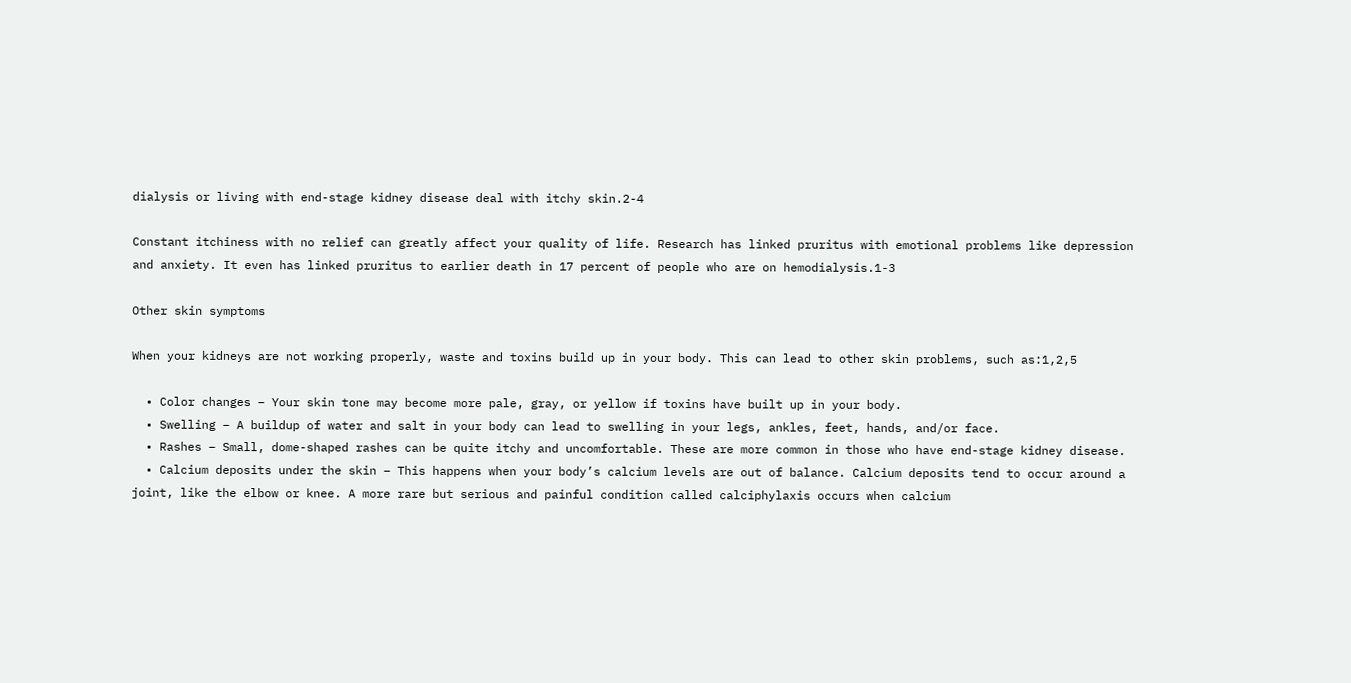dialysis or living with end-stage kidney disease deal with itchy skin.2-4

Constant itchiness with no relief can greatly affect your quality of life. Research has linked pruritus with emotional problems like depression and anxiety. It even has linked pruritus to earlier death in 17 percent of people who are on hemodialysis.1-3

Other skin symptoms

When your kidneys are not working properly, waste and toxins build up in your body. This can lead to other skin problems, such as:1,2,5

  • Color changes – Your skin tone may become more pale, gray, or yellow if toxins have built up in your body.
  • Swelling – A buildup of water and salt in your body can lead to swelling in your legs, ankles, feet, hands, and/or face.
  • Rashes – Small, dome-shaped rashes can be quite itchy and uncomfortable. These are more common in those who have end-stage kidney disease.
  • Calcium deposits under the skin – This happens when your body’s calcium levels are out of balance. Calcium deposits tend to occur around a joint, like the elbow or knee. A more rare but serious and painful condition called calciphylaxis occurs when calcium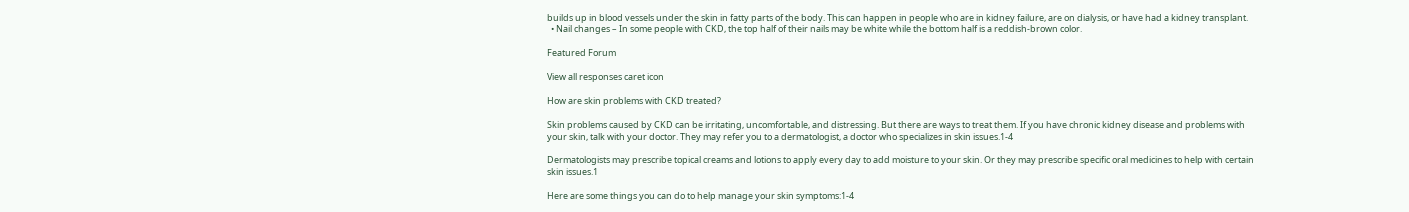builds up in blood vessels under the skin in fatty parts of the body. This can happen in people who are in kidney failure, are on dialysis, or have had a kidney transplant.
  • Nail changes – In some people with CKD, the top half of their nails may be white while the bottom half is a reddish-brown color.

Featured Forum

View all responses caret icon

How are skin problems with CKD treated?

Skin problems caused by CKD can be irritating, uncomfortable, and distressing. But there are ways to treat them. If you have chronic kidney disease and problems with your skin, talk with your doctor. They may refer you to a dermatologist, a doctor who specializes in skin issues.1-4

Dermatologists may prescribe topical creams and lotions to apply every day to add moisture to your skin. Or they may prescribe specific oral medicines to help with certain skin issues.1

Here are some things you can do to help manage your skin symptoms:1-4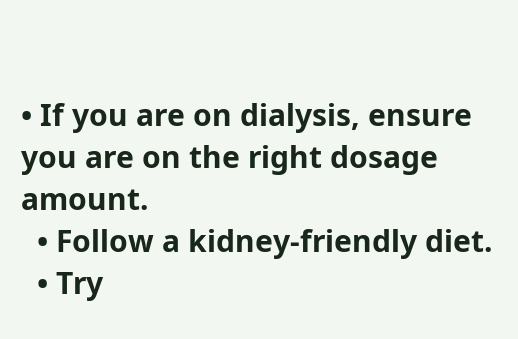• If you are on dialysis, ensure you are on the right dosage amount.
  • Follow a kidney-friendly diet.
  • Try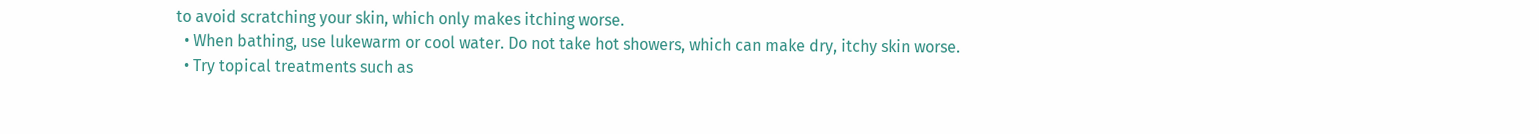to avoid scratching your skin, which only makes itching worse.
  • When bathing, use lukewarm or cool water. Do not take hot showers, which can make dry, itchy skin worse.
  • Try topical treatments such as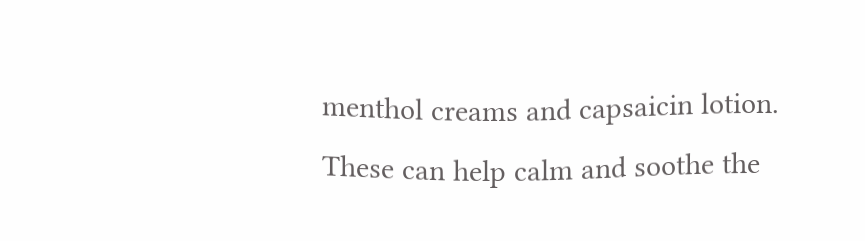menthol creams and capsaicin lotion. These can help calm and soothe the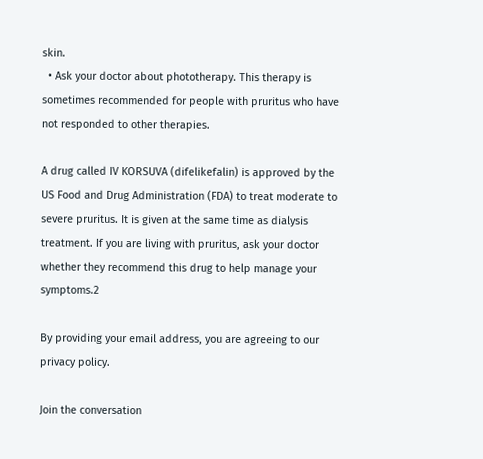skin.
  • Ask your doctor about phototherapy. This therapy is sometimes recommended for people with pruritus who have not responded to other therapies.

A drug called IV KORSUVA (difelikefalin) is approved by the US Food and Drug Administration (FDA) to treat moderate to severe pruritus. It is given at the same time as dialysis treatment. If you are living with pruritus, ask your doctor whether they recommend this drug to help manage your symptoms.2

By providing your email address, you are agreeing to our privacy policy.

Join the conversation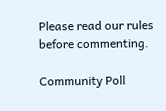Please read our rules before commenting.

Community Poll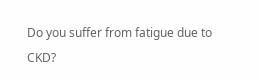Do you suffer from fatigue due to CKD?